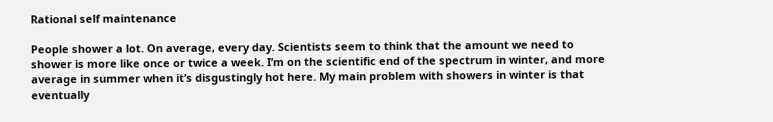Rational self maintenance

People shower a lot. On average, every day. Scientists seem to think that the amount we need to shower is more like once or twice a week. I’m on the scientific end of the spectrum in winter, and more average in summer when it’s disgustingly hot here. My main problem with showers in winter is that eventually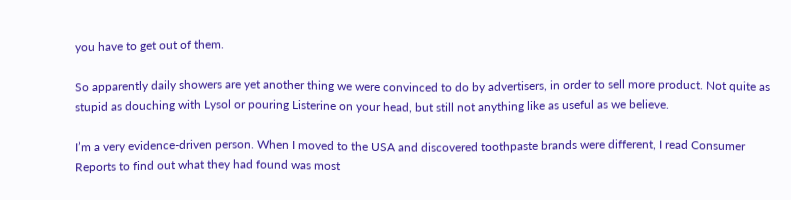you have to get out of them.

So apparently daily showers are yet another thing we were convinced to do by advertisers, in order to sell more product. Not quite as stupid as douching with Lysol or pouring Listerine on your head, but still not anything like as useful as we believe.

I’m a very evidence-driven person. When I moved to the USA and discovered toothpaste brands were different, I read Consumer Reports to find out what they had found was most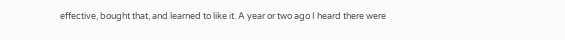effective, bought that, and learned to like it. A year or two ago I heard there were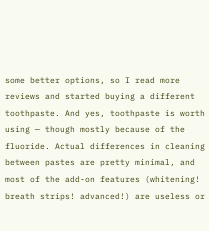some better options, so I read more reviews and started buying a different toothpaste. And yes, toothpaste is worth using — though mostly because of the fluoride. Actual differences in cleaning between pastes are pretty minimal, and most of the add-on features (whitening! breath strips! advanced!) are useless or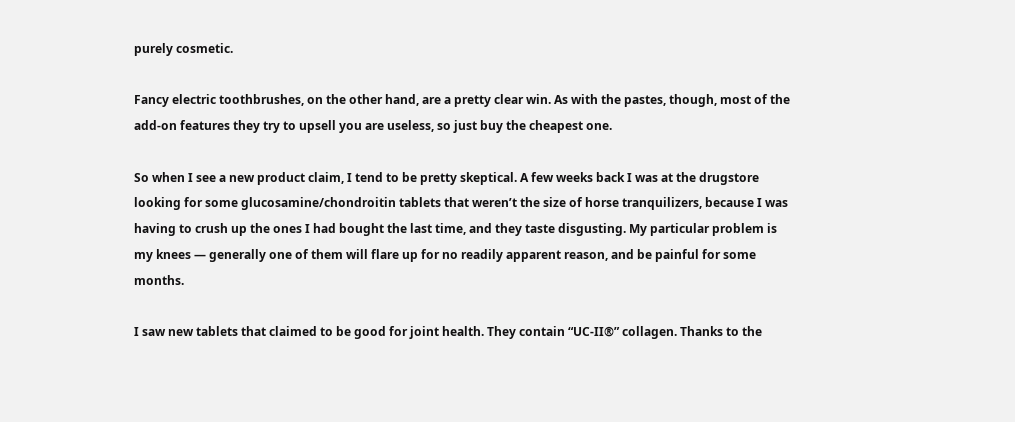purely cosmetic.

Fancy electric toothbrushes, on the other hand, are a pretty clear win. As with the pastes, though, most of the add-on features they try to upsell you are useless, so just buy the cheapest one.

So when I see a new product claim, I tend to be pretty skeptical. A few weeks back I was at the drugstore looking for some glucosamine/chondroitin tablets that weren’t the size of horse tranquilizers, because I was having to crush up the ones I had bought the last time, and they taste disgusting. My particular problem is my knees — generally one of them will flare up for no readily apparent reason, and be painful for some months.

I saw new tablets that claimed to be good for joint health. They contain “UC-II®” collagen. Thanks to the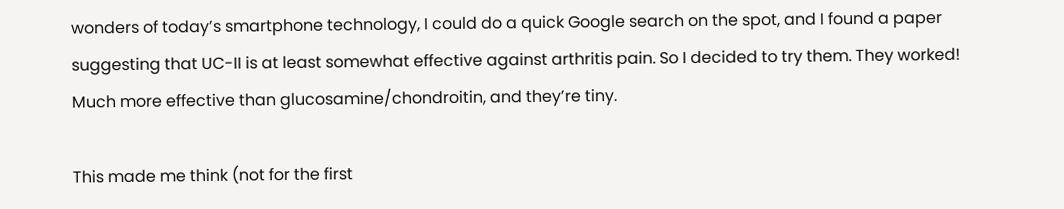wonders of today’s smartphone technology, I could do a quick Google search on the spot, and I found a paper suggesting that UC-II is at least somewhat effective against arthritis pain. So I decided to try them. They worked! Much more effective than glucosamine/chondroitin, and they’re tiny.

This made me think (not for the first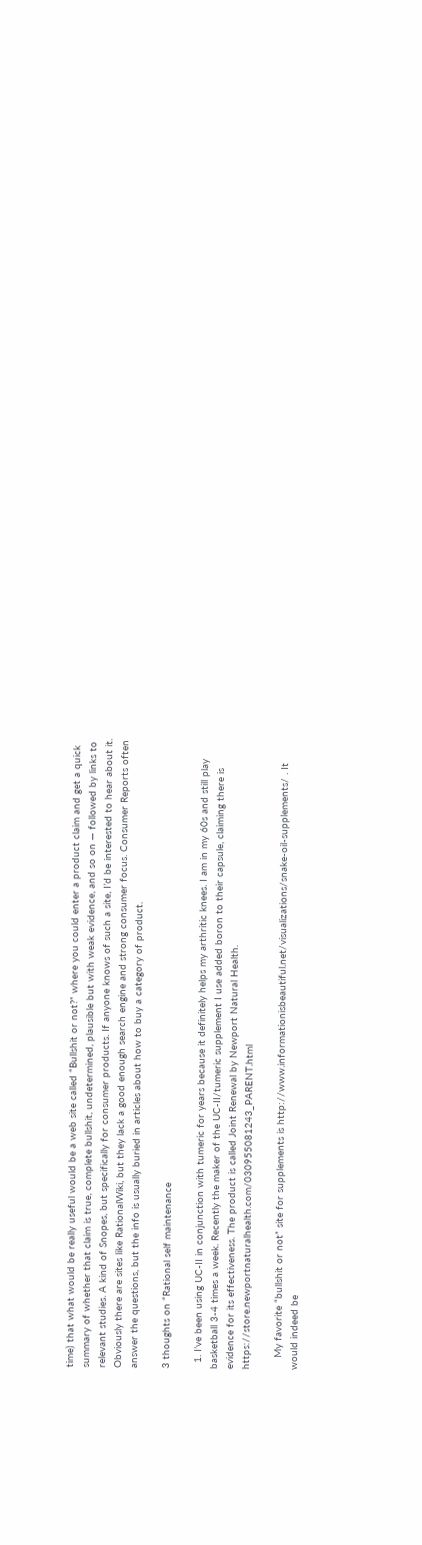time) that what would be really useful would be a web site called “Bullshit or not?” where you could enter a product claim and get a quick summary of whether that claim is true, complete bullshit, undetermined, plausible but with weak evidence, and so on — followed by links to relevant studies. A kind of Snopes, but specifically for consumer products. If anyone knows of such a site, I’d be interested to hear about it. Obviously there are sites like RationalWiki, but they lack a good enough search engine and strong consumer focus. Consumer Reports often answer the questions, but the info is usually buried in articles about how to buy a category of product.

3 thoughts on “Rational self maintenance

  1. I’ve been using UC-II in conjunction with tumeric for years because it definitely helps my arthritic knees. I am in my 60s and still play basketball 3-4 times a week. Recently the maker of the UC-II/tumeric supplement I use added boron to their capsule, claiming there is evidence for its effectiveness. The product is called Joint Renewal by Newport Natural Health. https://store.newportnaturalhealth.com/030955081243_PARENT.html

    My favorite “bullshit or not” site for supplements is http://www.informationisbeautiful.net/visualizations/snake-oil-supplements/ . It would indeed be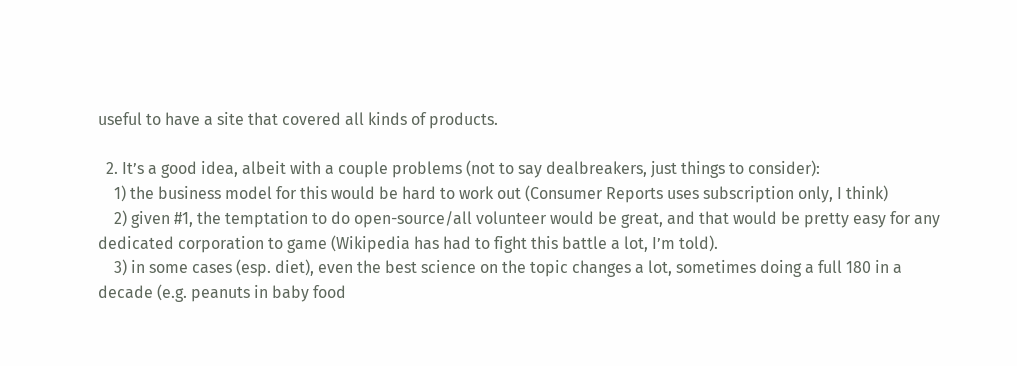useful to have a site that covered all kinds of products.

  2. It’s a good idea, albeit with a couple problems (not to say dealbreakers, just things to consider):
    1) the business model for this would be hard to work out (Consumer Reports uses subscription only, I think)
    2) given #1, the temptation to do open-source/all volunteer would be great, and that would be pretty easy for any dedicated corporation to game (Wikipedia has had to fight this battle a lot, I’m told).
    3) in some cases (esp. diet), even the best science on the topic changes a lot, sometimes doing a full 180 in a decade (e.g. peanuts in baby food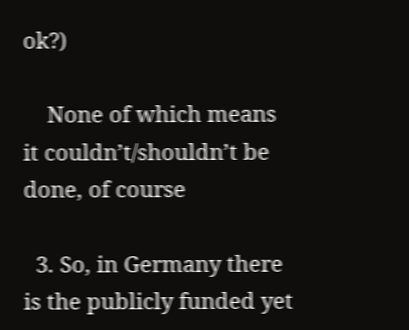ok?)

    None of which means it couldn’t/shouldn’t be done, of course

  3. So, in Germany there is the publicly funded yet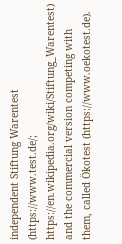independent Stiftung Warentest (https://www.test.de/; https://en.wikipedia.org/wiki/Stiftung_Warentest) and the commercial version competing with them, called Ökotest (https://www.oekotest.de).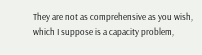They are not as comprehensive as you wish, which I suppose is a capacity problem,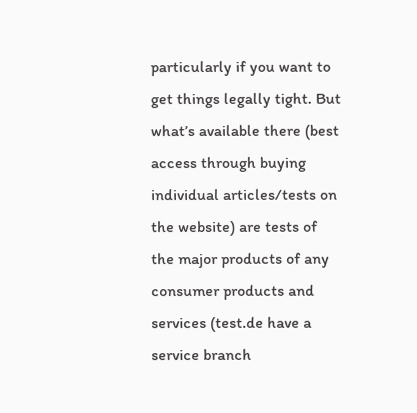particularly if you want to get things legally tight. But what’s available there (best access through buying individual articles/tests on the website) are tests of the major products of any consumer products and services (test.de have a service branch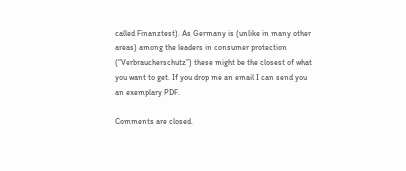called Finanztest). As Germany is (unlike in many other areas) among the leaders in consumer protection (“Verbraucherschutz”) these might be the closest of what you want to get. If you drop me an email I can send you an exemplary PDF.

Comments are closed.